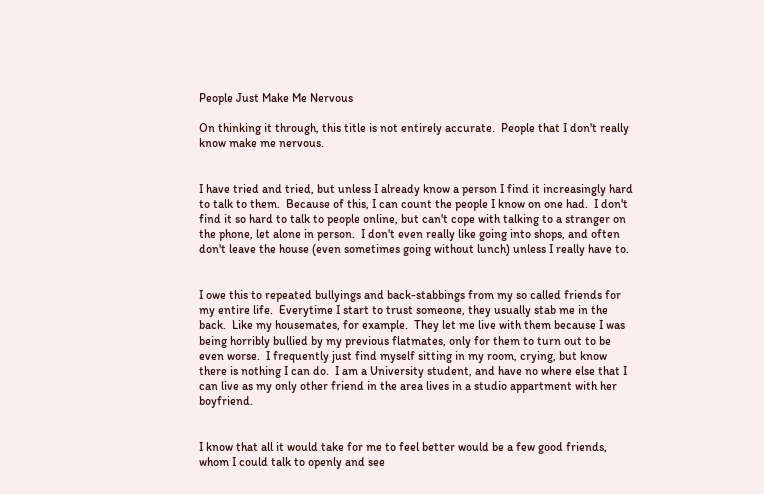People Just Make Me Nervous

On thinking it through, this title is not entirely accurate.  People that I don't really know make me nervous.


I have tried and tried, but unless I already know a person I find it increasingly hard to talk to them.  Because of this, I can count the people I know on one had.  I don't find it so hard to talk to people online, but can't cope with talking to a stranger on the phone, let alone in person.  I don't even really like going into shops, and often don't leave the house (even sometimes going without lunch) unless I really have to.


I owe this to repeated bullyings and back-stabbings from my so called friends for my entire life.  Everytime I start to trust someone, they usually stab me in the back.  Like my housemates, for example.  They let me live with them because I was being horribly bullied by my previous flatmates, only for them to turn out to be even worse.  I frequently just find myself sitting in my room, crying, but know there is nothing I can do.  I am a University student, and have no where else that I can live as my only other friend in the area lives in a studio appartment with her boyfriend.


I know that all it would take for me to feel better would be a few good friends, whom I could talk to openly and see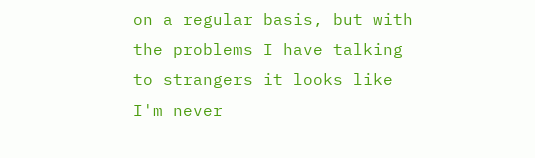on a regular basis, but with the problems I have talking to strangers it looks like I'm never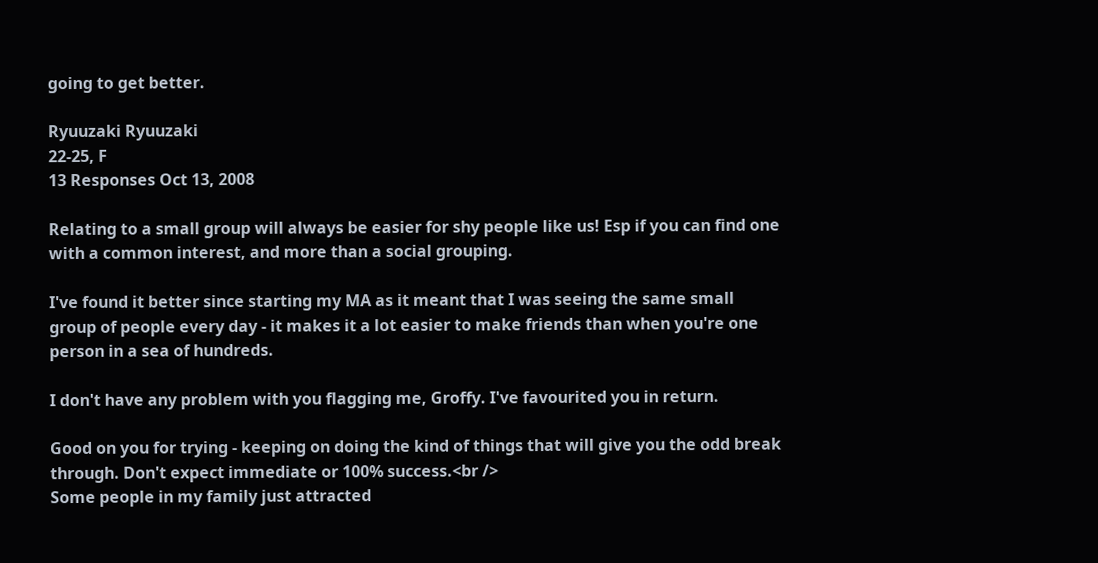going to get better.

Ryuuzaki Ryuuzaki
22-25, F
13 Responses Oct 13, 2008

Relating to a small group will always be easier for shy people like us! Esp if you can find one with a common interest, and more than a social grouping.

I've found it better since starting my MA as it meant that I was seeing the same small group of people every day - it makes it a lot easier to make friends than when you're one person in a sea of hundreds.

I don't have any problem with you flagging me, Groffy. I've favourited you in return.

Good on you for trying - keeping on doing the kind of things that will give you the odd break through. Don't expect immediate or 100% success.<br />
Some people in my family just attracted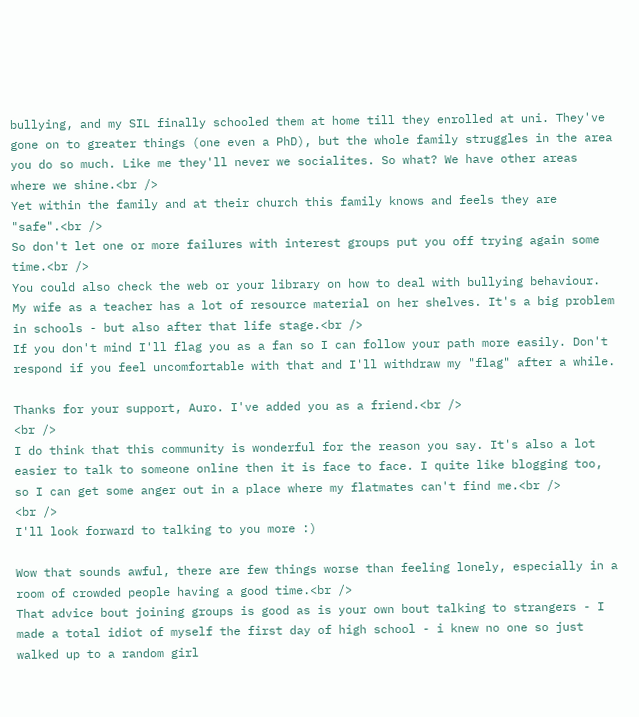bullying, and my SIL finally schooled them at home till they enrolled at uni. They've gone on to greater things (one even a PhD), but the whole family struggles in the area you do so much. Like me they'll never we socialites. So what? We have other areas where we shine.<br />
Yet within the family and at their church this family knows and feels they are "safe".<br />
So don't let one or more failures with interest groups put you off trying again some time.<br />
You could also check the web or your library on how to deal with bullying behaviour. My wife as a teacher has a lot of resource material on her shelves. It's a big problem in schools - but also after that life stage.<br />
If you don't mind I'll flag you as a fan so I can follow your path more easily. Don't respond if you feel uncomfortable with that and I'll withdraw my "flag" after a while.

Thanks for your support, Auro. I've added you as a friend.<br />
<br />
I do think that this community is wonderful for the reason you say. It's also a lot easier to talk to someone online then it is face to face. I quite like blogging too, so I can get some anger out in a place where my flatmates can't find me.<br />
<br />
I'll look forward to talking to you more :)

Wow that sounds awful, there are few things worse than feeling lonely, especially in a room of crowded people having a good time.<br />
That advice bout joining groups is good as is your own bout talking to strangers - I made a total idiot of myself the first day of high school - i knew no one so just walked up to a random girl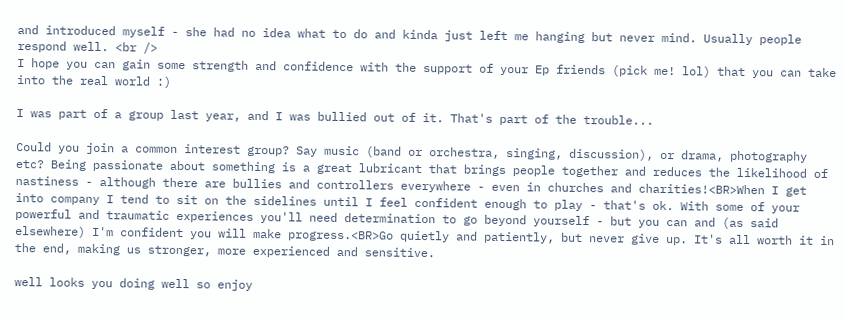and introduced myself - she had no idea what to do and kinda just left me hanging but never mind. Usually people respond well. <br />
I hope you can gain some strength and confidence with the support of your Ep friends (pick me! lol) that you can take into the real world :)

I was part of a group last year, and I was bullied out of it. That's part of the trouble...

Could you join a common interest group? Say music (band or orchestra, singing, discussion), or drama, photography etc? Being passionate about something is a great lubricant that brings people together and reduces the likelihood of nastiness - although there are bullies and controllers everywhere - even in churches and charities!<BR>When I get into company I tend to sit on the sidelines until I feel confident enough to play - that's ok. With some of your powerful and traumatic experiences you'll need determination to go beyond yourself - but you can and (as said elsewhere) I'm confident you will make progress.<BR>Go quietly and patiently, but never give up. It's all worth it in the end, making us stronger, more experienced and sensitive.

well looks you doing well so enjoy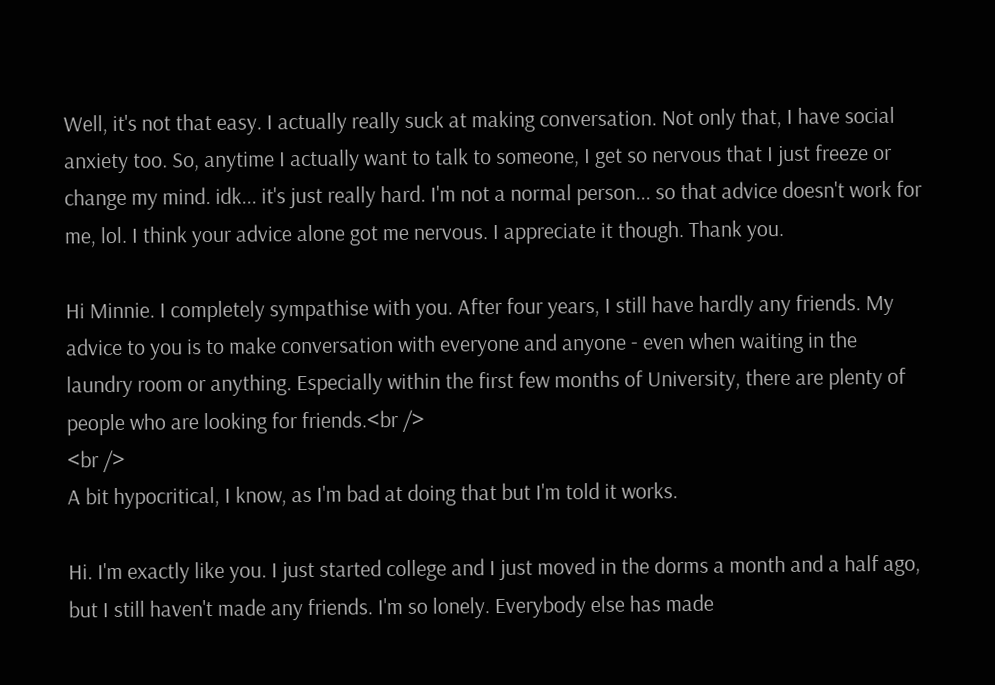Well, it's not that easy. I actually really suck at making conversation. Not only that, I have social anxiety too. So, anytime I actually want to talk to someone, I get so nervous that I just freeze or change my mind. idk... it's just really hard. I'm not a normal person... so that advice doesn't work for me, lol. I think your advice alone got me nervous. I appreciate it though. Thank you.

Hi Minnie. I completely sympathise with you. After four years, I still have hardly any friends. My advice to you is to make conversation with everyone and anyone - even when waiting in the laundry room or anything. Especially within the first few months of University, there are plenty of people who are looking for friends.<br />
<br />
A bit hypocritical, I know, as I'm bad at doing that but I'm told it works.

Hi. I'm exactly like you. I just started college and I just moved in the dorms a month and a half ago, but I still haven't made any friends. I'm so lonely. Everybody else has made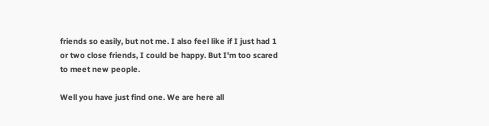friends so easily, but not me. I also feel like if I just had 1 or two close friends, I could be happy. But I'm too scared to meet new people.

Well you have just find one. We are here all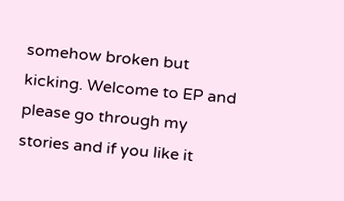somehow broken but kicking. Welcome to EP and please go through my stories and if you like it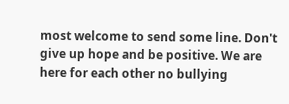most welcome to send some line. Don't give up hope and be positive. We are here for each other no bullying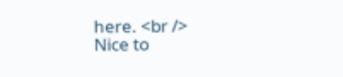here. <br />
Nice to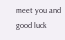meet you and good luck